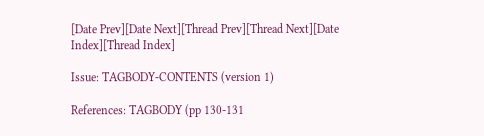[Date Prev][Date Next][Thread Prev][Thread Next][Date Index][Thread Index]

Issue: TAGBODY-CONTENTS (version 1)

References: TAGBODY (pp 130-131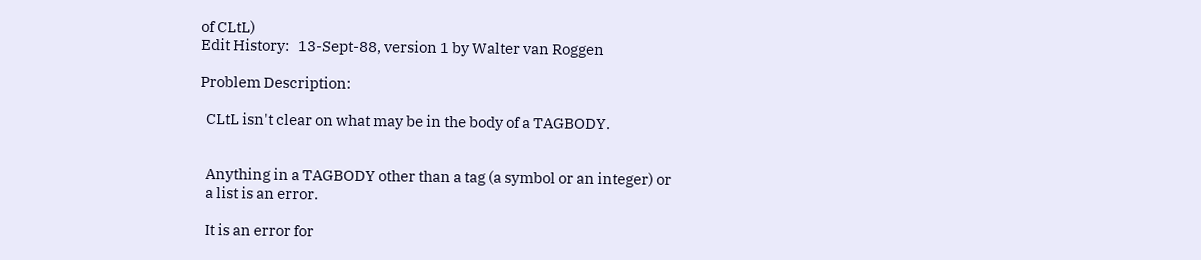of CLtL)
Edit History:   13-Sept-88, version 1 by Walter van Roggen

Problem Description:

  CLtL isn't clear on what may be in the body of a TAGBODY.


  Anything in a TAGBODY other than a tag (a symbol or an integer) or
  a list is an error.

  It is an error for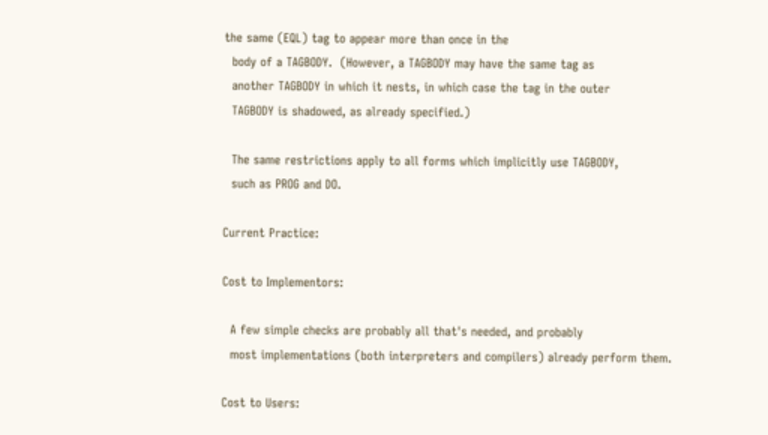the same (EQL) tag to appear more than once in the
  body of a TAGBODY.  (However, a TAGBODY may have the same tag as
  another TAGBODY in which it nests, in which case the tag in the outer
  TAGBODY is shadowed, as already specified.)

  The same restrictions apply to all forms which implicitly use TAGBODY,
  such as PROG and DO.

Current Practice:

Cost to Implementors:

  A few simple checks are probably all that's needed, and probably
  most implementations (both interpreters and compilers) already perform them.

Cost to Users: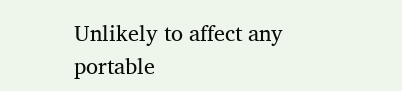Unlikely to affect any portable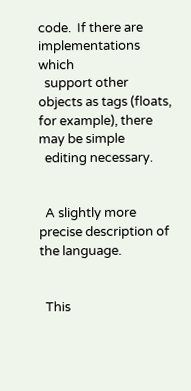code.  If there are implementations which
  support other objects as tags (floats, for example), there may be simple
  editing necessary.


  A slightly more precise description of the language.


  This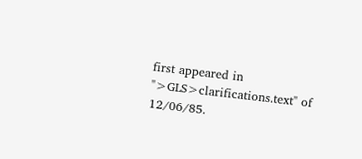first appeared in ">GLS>clarifications.text" of 12/06/85.